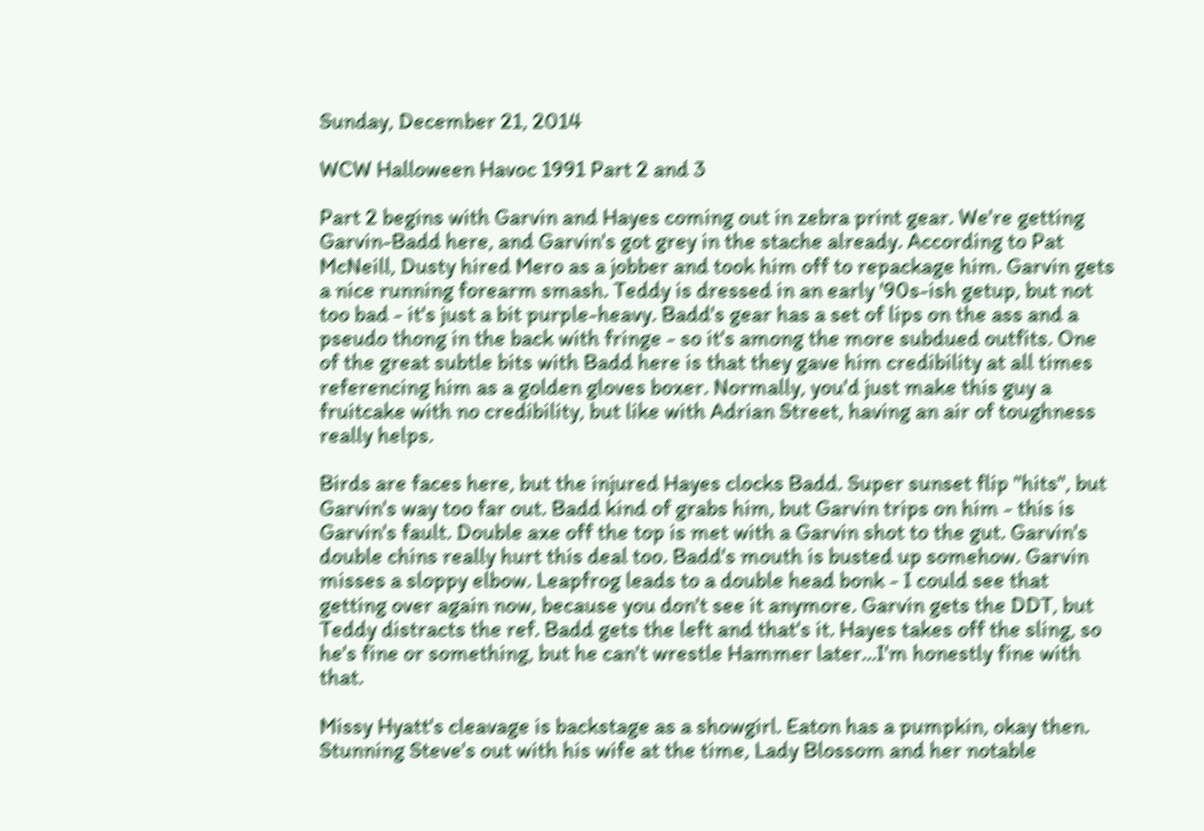Sunday, December 21, 2014

WCW Halloween Havoc 1991 Part 2 and 3

Part 2 begins with Garvin and Hayes coming out in zebra print gear. We're getting Garvin-Badd here, and Garvin's got grey in the stache already. According to Pat McNeill, Dusty hired Mero as a jobber and took him off to repackage him. Garvin gets a nice running forearm smash. Teddy is dressed in an early '90s-ish getup, but not too bad - it's just a bit purple-heavy. Badd's gear has a set of lips on the ass and a pseudo thong in the back with fringe - so it's among the more subdued outfits. One of the great subtle bits with Badd here is that they gave him credibility at all times referencing him as a golden gloves boxer. Normally, you'd just make this guy a fruitcake with no credibility, but like with Adrian Street, having an air of toughness really helps.

Birds are faces here, but the injured Hayes clocks Badd. Super sunset flip "hits", but Garvin's way too far out. Badd kind of grabs him, but Garvin trips on him - this is Garvin's fault. Double axe off the top is met with a Garvin shot to the gut. Garvin's double chins really hurt this deal too. Badd's mouth is busted up somehow. Garvin misses a sloppy elbow. Leapfrog leads to a double head bonk - I could see that getting over again now, because you don't see it anymore. Garvin gets the DDT, but Teddy distracts the ref. Badd gets the left and that's it. Hayes takes off the sling, so he's fine or something, but he can't wrestle Hammer later...I'm honestly fine with that.

Missy Hyatt's cleavage is backstage as a showgirl. Eaton has a pumpkin, okay then. Stunning Steve's out with his wife at the time, Lady Blossom and her notable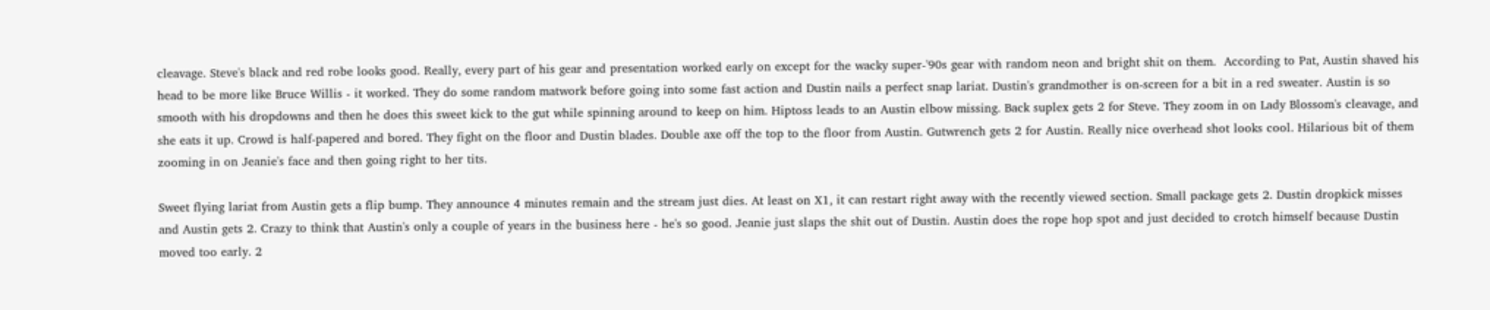cleavage. Steve's black and red robe looks good. Really, every part of his gear and presentation worked early on except for the wacky super-'90s gear with random neon and bright shit on them.  According to Pat, Austin shaved his head to be more like Bruce Willis - it worked. They do some random matwork before going into some fast action and Dustin nails a perfect snap lariat. Dustin's grandmother is on-screen for a bit in a red sweater. Austin is so smooth with his dropdowns and then he does this sweet kick to the gut while spinning around to keep on him. Hiptoss leads to an Austin elbow missing. Back suplex gets 2 for Steve. They zoom in on Lady Blossom's cleavage, and she eats it up. Crowd is half-papered and bored. They fight on the floor and Dustin blades. Double axe off the top to the floor from Austin. Gutwrench gets 2 for Austin. Really nice overhead shot looks cool. Hilarious bit of them zooming in on Jeanie's face and then going right to her tits.

Sweet flying lariat from Austin gets a flip bump. They announce 4 minutes remain and the stream just dies. At least on X1, it can restart right away with the recently viewed section. Small package gets 2. Dustin dropkick misses and Austin gets 2. Crazy to think that Austin's only a couple of years in the business here - he's so good. Jeanie just slaps the shit out of Dustin. Austin does the rope hop spot and just decided to crotch himself because Dustin moved too early. 2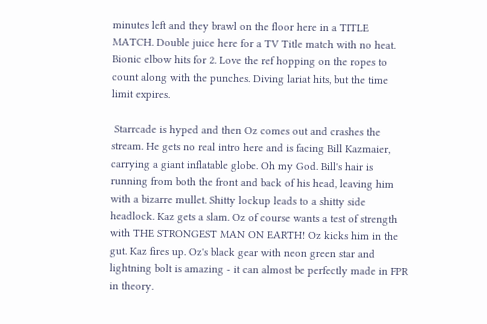minutes left and they brawl on the floor here in a TITLE MATCH. Double juice here for a TV Title match with no heat. Bionic elbow hits for 2. Love the ref hopping on the ropes to count along with the punches. Diving lariat hits, but the time limit expires.

 Starrcade is hyped and then Oz comes out and crashes the stream. He gets no real intro here and is facing Bill Kazmaier, carrying a giant inflatable globe. Oh my God. Bill's hair is running from both the front and back of his head, leaving him with a bizarre mullet. Shitty lockup leads to a shitty side headlock. Kaz gets a slam. Oz of course wants a test of strength with THE STRONGEST MAN ON EARTH! Oz kicks him in the gut. Kaz fires up. Oz's black gear with neon green star and lightning bolt is amazing - it can almost be perfectly made in FPR in theory.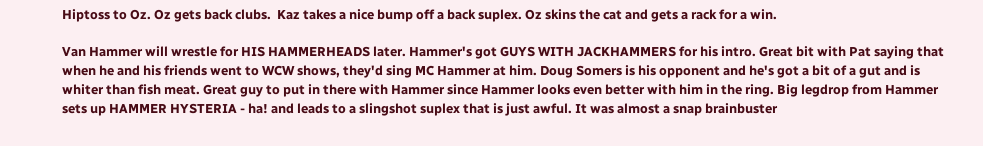Hiptoss to Oz. Oz gets back clubs.  Kaz takes a nice bump off a back suplex. Oz skins the cat and gets a rack for a win.

Van Hammer will wrestle for HIS HAMMERHEADS later. Hammer's got GUYS WITH JACKHAMMERS for his intro. Great bit with Pat saying that when he and his friends went to WCW shows, they'd sing MC Hammer at him. Doug Somers is his opponent and he's got a bit of a gut and is whiter than fish meat. Great guy to put in there with Hammer since Hammer looks even better with him in the ring. Big legdrop from Hammer sets up HAMMER HYSTERIA - ha! and leads to a slingshot suplex that is just awful. It was almost a snap brainbuster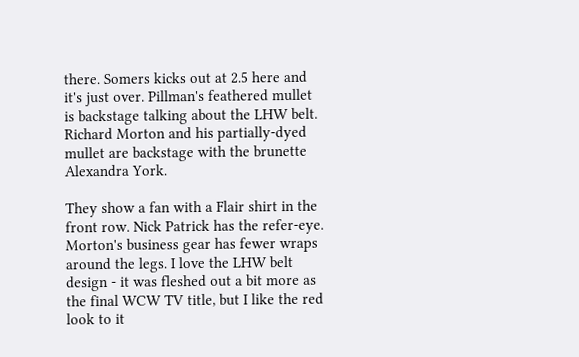there. Somers kicks out at 2.5 here and it's just over. Pillman's feathered mullet is backstage talking about the LHW belt. Richard Morton and his partially-dyed mullet are backstage with the brunette Alexandra York.

They show a fan with a Flair shirt in the front row. Nick Patrick has the refer-eye. Morton's business gear has fewer wraps around the legs. I love the LHW belt design - it was fleshed out a bit more as the final WCW TV title, but I like the red look to it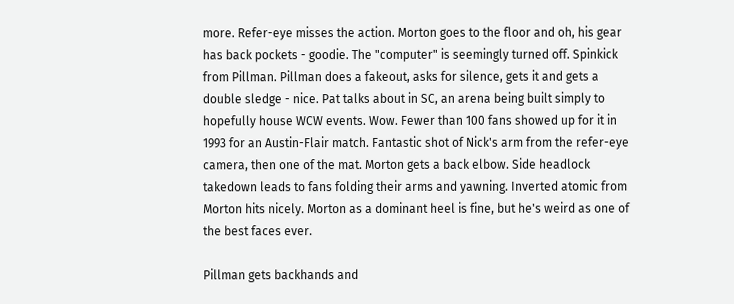more. Refer-eye misses the action. Morton goes to the floor and oh, his gear has back pockets - goodie. The "computer" is seemingly turned off. Spinkick from Pillman. Pillman does a fakeout, asks for silence, gets it and gets a double sledge - nice. Pat talks about in SC, an arena being built simply to hopefully house WCW events. Wow. Fewer than 100 fans showed up for it in 1993 for an Austin-Flair match. Fantastic shot of Nick's arm from the refer-eye camera, then one of the mat. Morton gets a back elbow. Side headlock takedown leads to fans folding their arms and yawning. Inverted atomic from Morton hits nicely. Morton as a dominant heel is fine, but he's weird as one of the best faces ever.

Pillman gets backhands and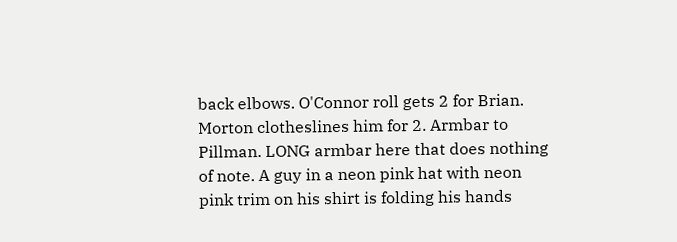back elbows. O'Connor roll gets 2 for Brian. Morton clotheslines him for 2. Armbar to Pillman. LONG armbar here that does nothing of note. A guy in a neon pink hat with neon pink trim on his shirt is folding his hands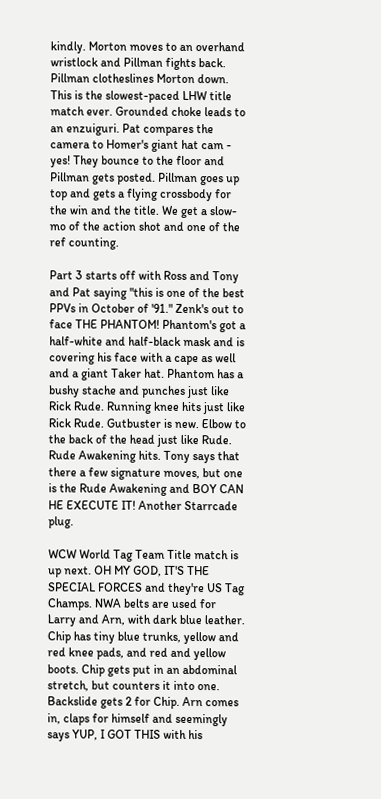kindly. Morton moves to an overhand wristlock and Pillman fights back. Pillman clotheslines Morton down. This is the slowest-paced LHW title match ever. Grounded choke leads to an enzuiguri. Pat compares the camera to Homer's giant hat cam - yes! They bounce to the floor and Pillman gets posted. Pillman goes up top and gets a flying crossbody for the win and the title. We get a slow-mo of the action shot and one of the ref counting.

Part 3 starts off with Ross and Tony and Pat saying "this is one of the best PPVs in October of '91." Zenk's out to face THE PHANTOM! Phantom's got a half-white and half-black mask and is covering his face with a cape as well and a giant Taker hat. Phantom has a bushy stache and punches just like Rick Rude. Running knee hits just like Rick Rude. Gutbuster is new. Elbow to the back of the head just like Rude. Rude Awakening hits. Tony says that there a few signature moves, but one is the Rude Awakening and BOY CAN HE EXECUTE IT! Another Starrcade plug.

WCW World Tag Team Title match is up next. OH MY GOD, IT'S THE SPECIAL FORCES and they're US Tag Champs. NWA belts are used for Larry and Arn, with dark blue leather. Chip has tiny blue trunks, yellow and red knee pads, and red and yellow boots. Chip gets put in an abdominal stretch, but counters it into one. Backslide gets 2 for Chip. Arn comes in, claps for himself and seemingly says YUP, I GOT THIS with his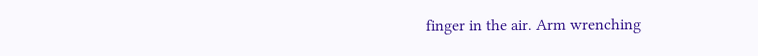finger in the air. Arm wrenching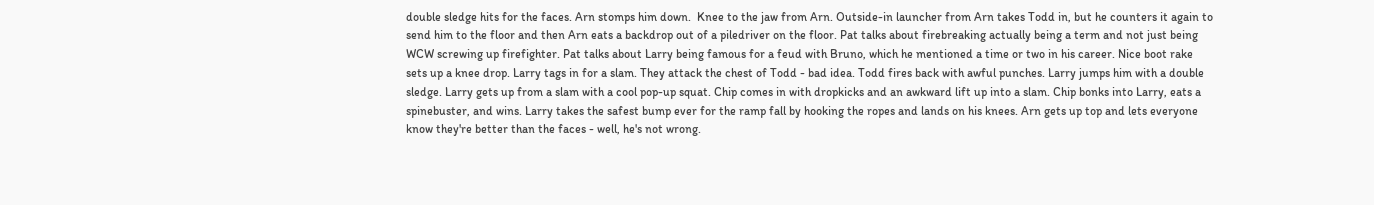double sledge hits for the faces. Arn stomps him down.  Knee to the jaw from Arn. Outside-in launcher from Arn takes Todd in, but he counters it again to send him to the floor and then Arn eats a backdrop out of a piledriver on the floor. Pat talks about firebreaking actually being a term and not just being WCW screwing up firefighter. Pat talks about Larry being famous for a feud with Bruno, which he mentioned a time or two in his career. Nice boot rake sets up a knee drop. Larry tags in for a slam. They attack the chest of Todd - bad idea. Todd fires back with awful punches. Larry jumps him with a double sledge. Larry gets up from a slam with a cool pop-up squat. Chip comes in with dropkicks and an awkward lift up into a slam. Chip bonks into Larry, eats a spinebuster, and wins. Larry takes the safest bump ever for the ramp fall by hooking the ropes and lands on his knees. Arn gets up top and lets everyone know they're better than the faces - well, he's not wrong.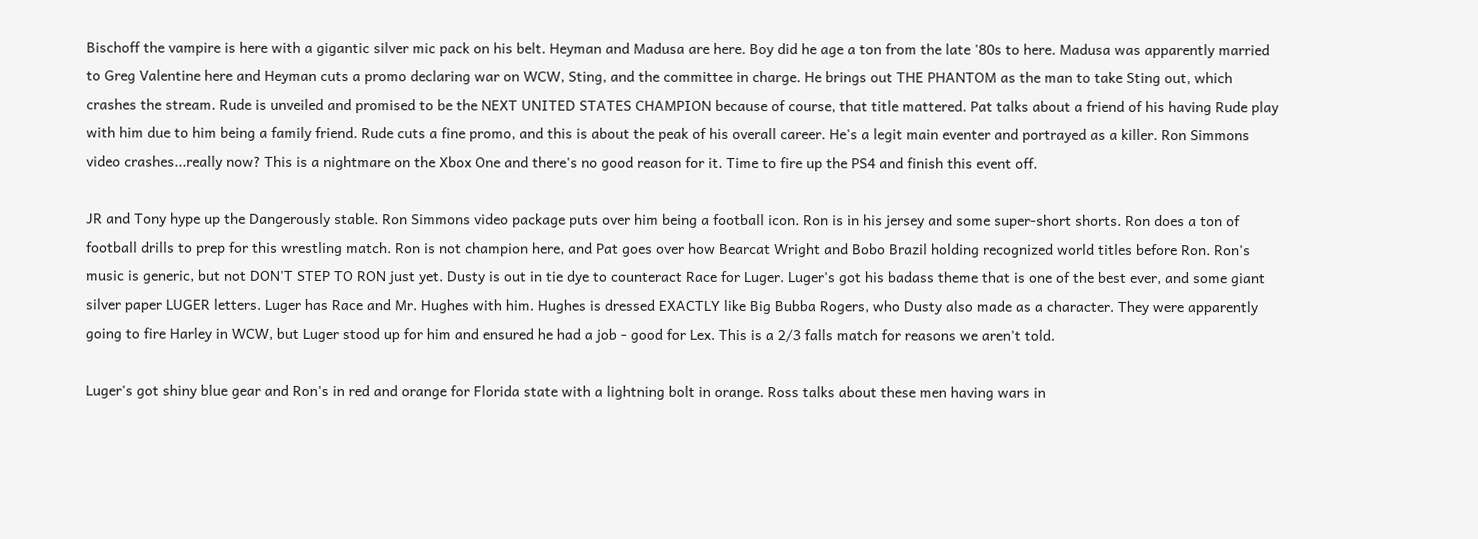Bischoff the vampire is here with a gigantic silver mic pack on his belt. Heyman and Madusa are here. Boy did he age a ton from the late '80s to here. Madusa was apparently married to Greg Valentine here and Heyman cuts a promo declaring war on WCW, Sting, and the committee in charge. He brings out THE PHANTOM as the man to take Sting out, which crashes the stream. Rude is unveiled and promised to be the NEXT UNITED STATES CHAMPION because of course, that title mattered. Pat talks about a friend of his having Rude play with him due to him being a family friend. Rude cuts a fine promo, and this is about the peak of his overall career. He's a legit main eventer and portrayed as a killer. Ron Simmons video crashes...really now? This is a nightmare on the Xbox One and there's no good reason for it. Time to fire up the PS4 and finish this event off.

JR and Tony hype up the Dangerously stable. Ron Simmons video package puts over him being a football icon. Ron is in his jersey and some super-short shorts. Ron does a ton of football drills to prep for this wrestling match. Ron is not champion here, and Pat goes over how Bearcat Wright and Bobo Brazil holding recognized world titles before Ron. Ron's music is generic, but not DON'T STEP TO RON just yet. Dusty is out in tie dye to counteract Race for Luger. Luger's got his badass theme that is one of the best ever, and some giant silver paper LUGER letters. Luger has Race and Mr. Hughes with him. Hughes is dressed EXACTLY like Big Bubba Rogers, who Dusty also made as a character. They were apparently going to fire Harley in WCW, but Luger stood up for him and ensured he had a job - good for Lex. This is a 2/3 falls match for reasons we aren't told.

Luger's got shiny blue gear and Ron's in red and orange for Florida state with a lightning bolt in orange. Ross talks about these men having wars in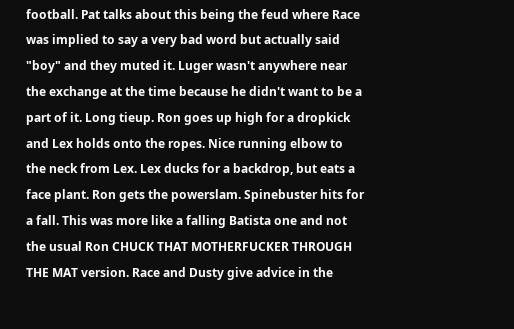football. Pat talks about this being the feud where Race was implied to say a very bad word but actually said "boy" and they muted it. Luger wasn't anywhere near the exchange at the time because he didn't want to be a part of it. Long tieup. Ron goes up high for a dropkick and Lex holds onto the ropes. Nice running elbow to the neck from Lex. Lex ducks for a backdrop, but eats a face plant. Ron gets the powerslam. Spinebuster hits for a fall. This was more like a falling Batista one and not the usual Ron CHUCK THAT MOTHERFUCKER THROUGH THE MAT version. Race and Dusty give advice in the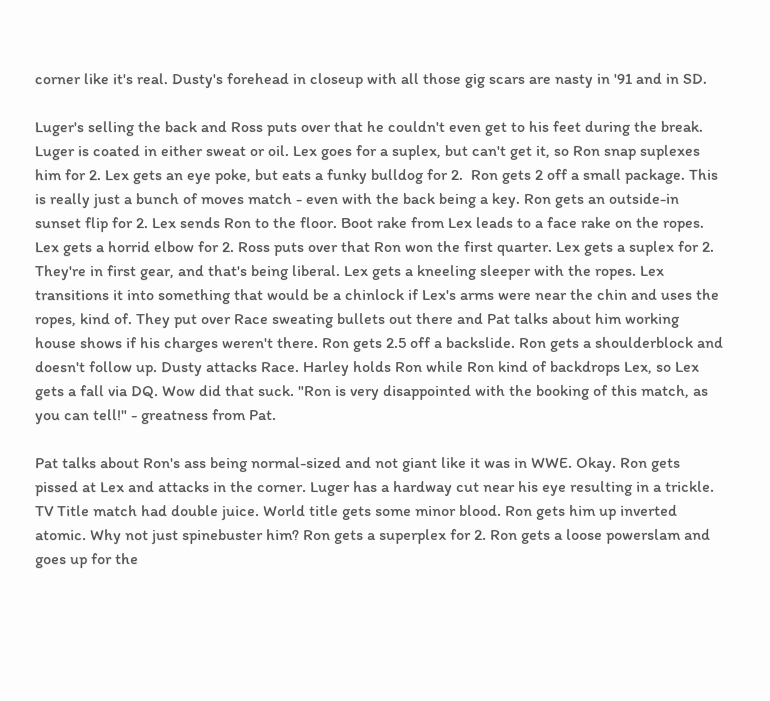corner like it's real. Dusty's forehead in closeup with all those gig scars are nasty in '91 and in SD.

Luger's selling the back and Ross puts over that he couldn't even get to his feet during the break. Luger is coated in either sweat or oil. Lex goes for a suplex, but can't get it, so Ron snap suplexes him for 2. Lex gets an eye poke, but eats a funky bulldog for 2.  Ron gets 2 off a small package. This is really just a bunch of moves match - even with the back being a key. Ron gets an outside-in sunset flip for 2. Lex sends Ron to the floor. Boot rake from Lex leads to a face rake on the ropes. Lex gets a horrid elbow for 2. Ross puts over that Ron won the first quarter. Lex gets a suplex for 2. They're in first gear, and that's being liberal. Lex gets a kneeling sleeper with the ropes. Lex transitions it into something that would be a chinlock if Lex's arms were near the chin and uses the ropes, kind of. They put over Race sweating bullets out there and Pat talks about him working house shows if his charges weren't there. Ron gets 2.5 off a backslide. Ron gets a shoulderblock and doesn't follow up. Dusty attacks Race. Harley holds Ron while Ron kind of backdrops Lex, so Lex gets a fall via DQ. Wow did that suck. "Ron is very disappointed with the booking of this match, as you can tell!" - greatness from Pat.

Pat talks about Ron's ass being normal-sized and not giant like it was in WWE. Okay. Ron gets pissed at Lex and attacks in the corner. Luger has a hardway cut near his eye resulting in a trickle. TV Title match had double juice. World title gets some minor blood. Ron gets him up inverted atomic. Why not just spinebuster him? Ron gets a superplex for 2. Ron gets a loose powerslam and goes up for the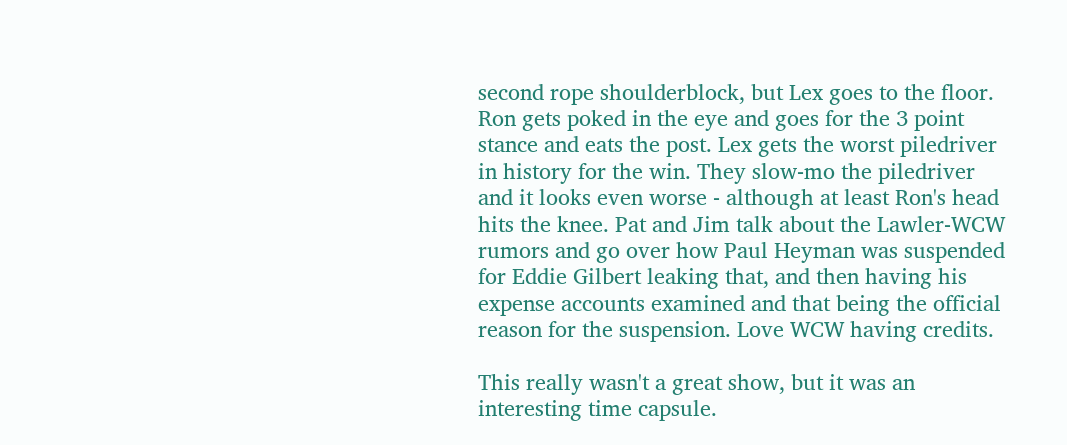second rope shoulderblock, but Lex goes to the floor. Ron gets poked in the eye and goes for the 3 point stance and eats the post. Lex gets the worst piledriver in history for the win. They slow-mo the piledriver and it looks even worse - although at least Ron's head hits the knee. Pat and Jim talk about the Lawler-WCW rumors and go over how Paul Heyman was suspended for Eddie Gilbert leaking that, and then having his expense accounts examined and that being the official reason for the suspension. Love WCW having credits.

This really wasn't a great show, but it was an interesting time capsule.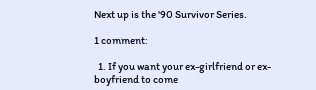Next up is the '90 Survivor Series.

1 comment:

  1. If you want your ex-girlfriend or ex-boyfriend to come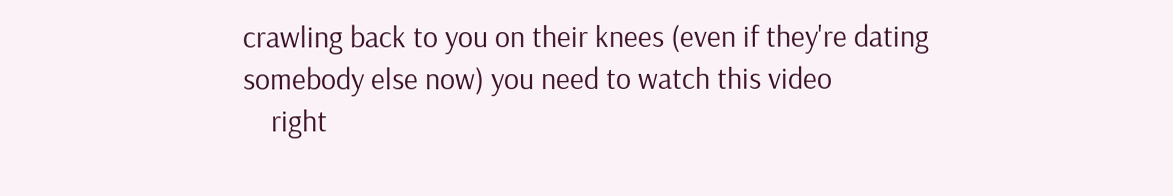crawling back to you on their knees (even if they're dating somebody else now) you need to watch this video
    right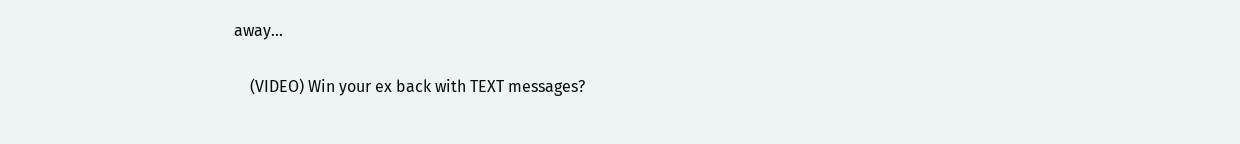away...

    (VIDEO) Win your ex back with TEXT messages?